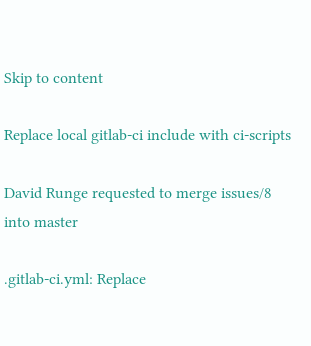Skip to content

Replace local gitlab-ci include with ci-scripts

David Runge requested to merge issues/8 into master

.gitlab-ci.yml: Replace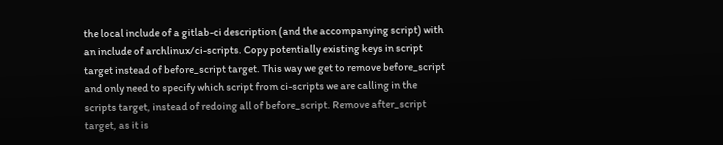the local include of a gitlab-ci description (and the accompanying script) with an include of archlinux/ci-scripts. Copy potentially existing keys in script target instead of before_script target. This way we get to remove before_script and only need to specify which script from ci-scripts we are calling in the scripts target, instead of redoing all of before_script. Remove after_script target, as it is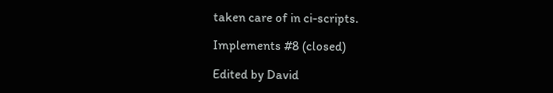taken care of in ci-scripts.

Implements #8 (closed)

Edited by David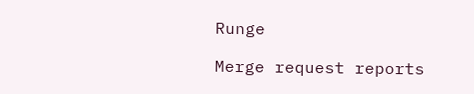Runge

Merge request reports